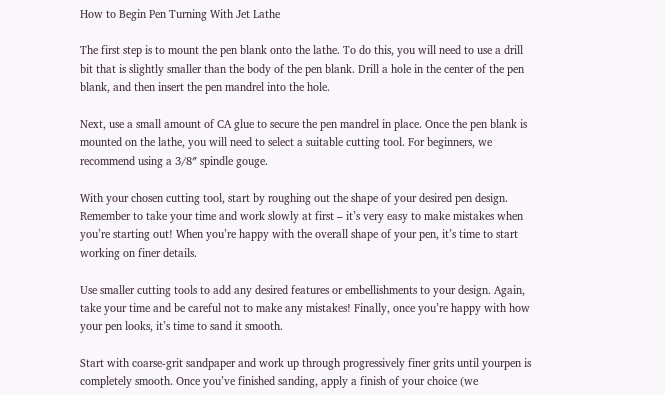How to Begin Pen Turning With Jet Lathe

The first step is to mount the pen blank onto the lathe. To do this, you will need to use a drill bit that is slightly smaller than the body of the pen blank. Drill a hole in the center of the pen blank, and then insert the pen mandrel into the hole.

Next, use a small amount of CA glue to secure the pen mandrel in place. Once the pen blank is mounted on the lathe, you will need to select a suitable cutting tool. For beginners, we recommend using a 3/8″ spindle gouge.

With your chosen cutting tool, start by roughing out the shape of your desired pen design. Remember to take your time and work slowly at first – it’s very easy to make mistakes when you’re starting out! When you’re happy with the overall shape of your pen, it’s time to start working on finer details.

Use smaller cutting tools to add any desired features or embellishments to your design. Again, take your time and be careful not to make any mistakes! Finally, once you’re happy with how your pen looks, it’s time to sand it smooth.

Start with coarse-grit sandpaper and work up through progressively finer grits until yourpen is completely smooth. Once you’ve finished sanding, apply a finish of your choice (we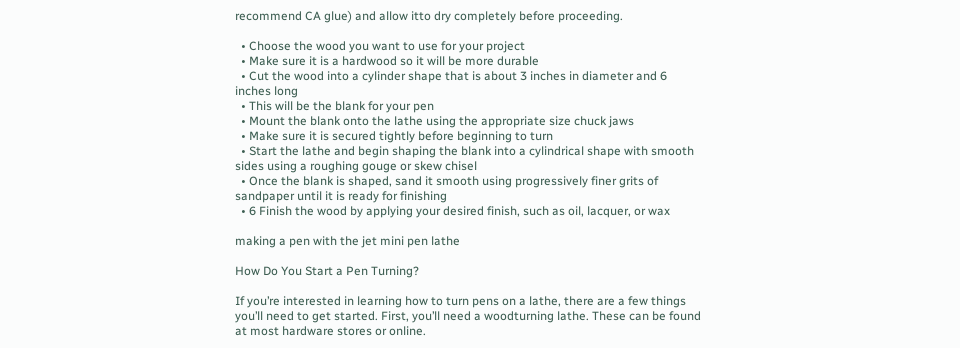recommend CA glue) and allow itto dry completely before proceeding.

  • Choose the wood you want to use for your project
  • Make sure it is a hardwood so it will be more durable
  • Cut the wood into a cylinder shape that is about 3 inches in diameter and 6 inches long
  • This will be the blank for your pen
  • Mount the blank onto the lathe using the appropriate size chuck jaws
  • Make sure it is secured tightly before beginning to turn
  • Start the lathe and begin shaping the blank into a cylindrical shape with smooth sides using a roughing gouge or skew chisel
  • Once the blank is shaped, sand it smooth using progressively finer grits of sandpaper until it is ready for finishing
  • 6 Finish the wood by applying your desired finish, such as oil, lacquer, or wax

making a pen with the jet mini pen lathe

How Do You Start a Pen Turning?

If you’re interested in learning how to turn pens on a lathe, there are a few things you’ll need to get started. First, you’ll need a woodturning lathe. These can be found at most hardware stores or online.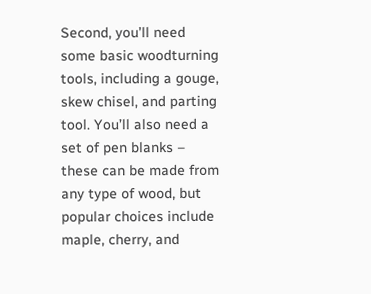Second, you’ll need some basic woodturning tools, including a gouge, skew chisel, and parting tool. You’ll also need a set of pen blanks – these can be made from any type of wood, but popular choices include maple, cherry, and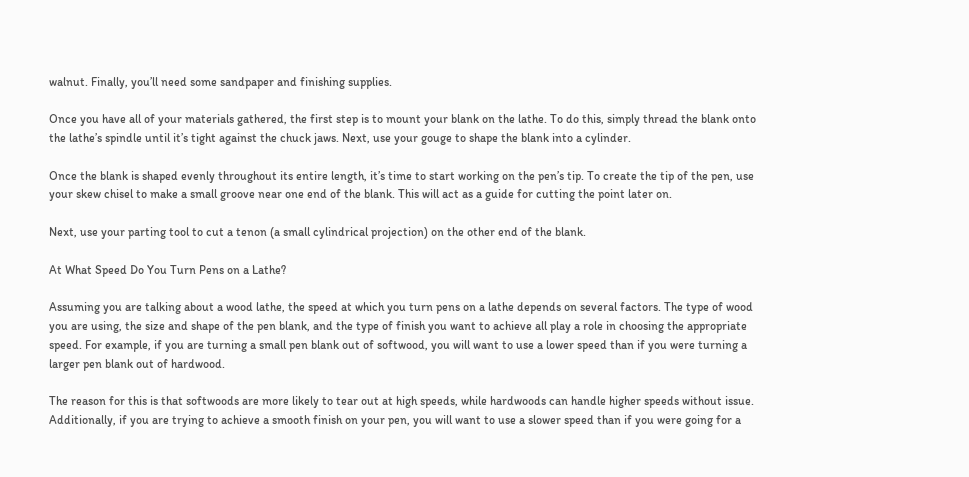walnut. Finally, you’ll need some sandpaper and finishing supplies.

Once you have all of your materials gathered, the first step is to mount your blank on the lathe. To do this, simply thread the blank onto the lathe’s spindle until it’s tight against the chuck jaws. Next, use your gouge to shape the blank into a cylinder.

Once the blank is shaped evenly throughout its entire length, it’s time to start working on the pen’s tip. To create the tip of the pen, use your skew chisel to make a small groove near one end of the blank. This will act as a guide for cutting the point later on.

Next, use your parting tool to cut a tenon (a small cylindrical projection) on the other end of the blank.

At What Speed Do You Turn Pens on a Lathe?

Assuming you are talking about a wood lathe, the speed at which you turn pens on a lathe depends on several factors. The type of wood you are using, the size and shape of the pen blank, and the type of finish you want to achieve all play a role in choosing the appropriate speed. For example, if you are turning a small pen blank out of softwood, you will want to use a lower speed than if you were turning a larger pen blank out of hardwood.

The reason for this is that softwoods are more likely to tear out at high speeds, while hardwoods can handle higher speeds without issue. Additionally, if you are trying to achieve a smooth finish on your pen, you will want to use a slower speed than if you were going for a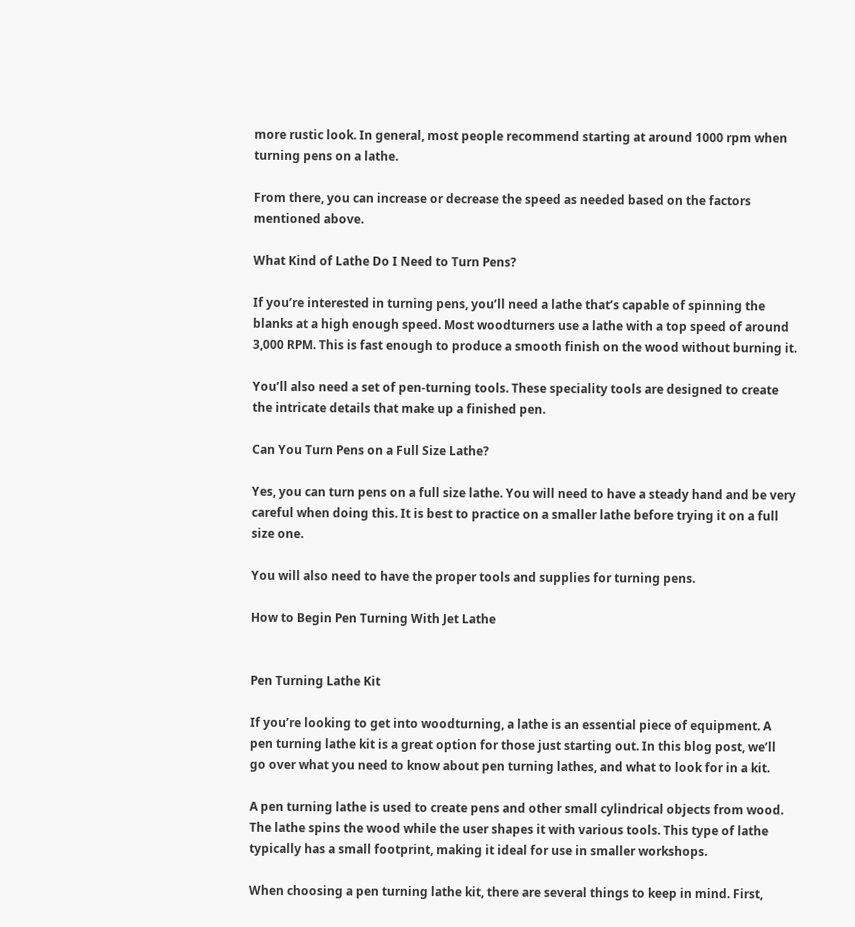more rustic look. In general, most people recommend starting at around 1000 rpm when turning pens on a lathe.

From there, you can increase or decrease the speed as needed based on the factors mentioned above.

What Kind of Lathe Do I Need to Turn Pens?

If you’re interested in turning pens, you’ll need a lathe that’s capable of spinning the blanks at a high enough speed. Most woodturners use a lathe with a top speed of around 3,000 RPM. This is fast enough to produce a smooth finish on the wood without burning it.

You’ll also need a set of pen-turning tools. These speciality tools are designed to create the intricate details that make up a finished pen.

Can You Turn Pens on a Full Size Lathe?

Yes, you can turn pens on a full size lathe. You will need to have a steady hand and be very careful when doing this. It is best to practice on a smaller lathe before trying it on a full size one.

You will also need to have the proper tools and supplies for turning pens.

How to Begin Pen Turning With Jet Lathe


Pen Turning Lathe Kit

If you’re looking to get into woodturning, a lathe is an essential piece of equipment. A pen turning lathe kit is a great option for those just starting out. In this blog post, we’ll go over what you need to know about pen turning lathes, and what to look for in a kit.

A pen turning lathe is used to create pens and other small cylindrical objects from wood. The lathe spins the wood while the user shapes it with various tools. This type of lathe typically has a small footprint, making it ideal for use in smaller workshops.

When choosing a pen turning lathe kit, there are several things to keep in mind. First,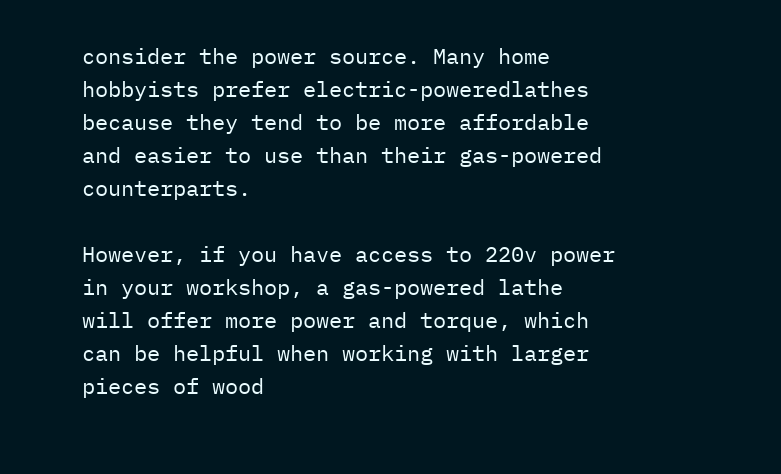consider the power source. Many home hobbyists prefer electric-poweredlathes because they tend to be more affordable and easier to use than their gas-powered counterparts.

However, if you have access to 220v power in your workshop, a gas-powered lathe will offer more power and torque, which can be helpful when working with larger pieces of wood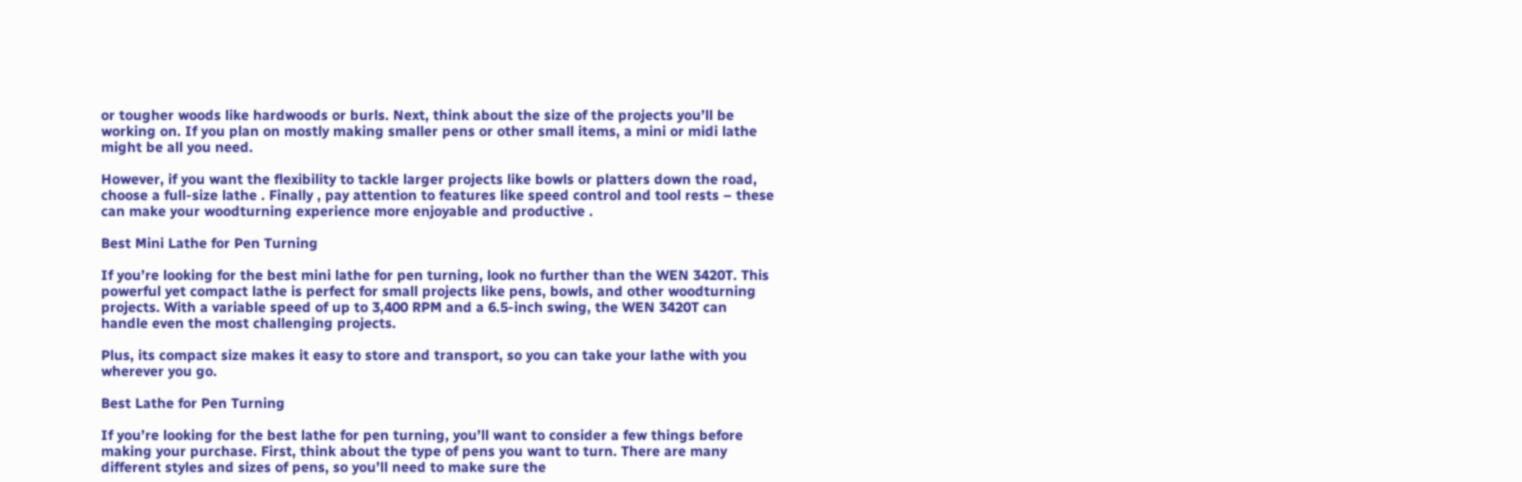or tougher woods like hardwoods or burls. Next, think about the size of the projects you’ll be working on. If you plan on mostly making smaller pens or other small items, a mini or midi lathe might be all you need.

However, if you want the flexibility to tackle larger projects like bowls or platters down the road, choose a full-size lathe . Finally , pay attention to features like speed control and tool rests – these can make your woodturning experience more enjoyable and productive .

Best Mini Lathe for Pen Turning

If you’re looking for the best mini lathe for pen turning, look no further than the WEN 3420T. This powerful yet compact lathe is perfect for small projects like pens, bowls, and other woodturning projects. With a variable speed of up to 3,400 RPM and a 6.5-inch swing, the WEN 3420T can handle even the most challenging projects.

Plus, its compact size makes it easy to store and transport, so you can take your lathe with you wherever you go.

Best Lathe for Pen Turning

If you’re looking for the best lathe for pen turning, you’ll want to consider a few things before making your purchase. First, think about the type of pens you want to turn. There are many different styles and sizes of pens, so you’ll need to make sure the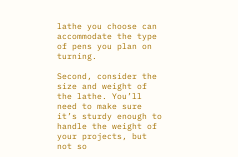lathe you choose can accommodate the type of pens you plan on turning.

Second, consider the size and weight of the lathe. You’ll need to make sure it’s sturdy enough to handle the weight of your projects, but not so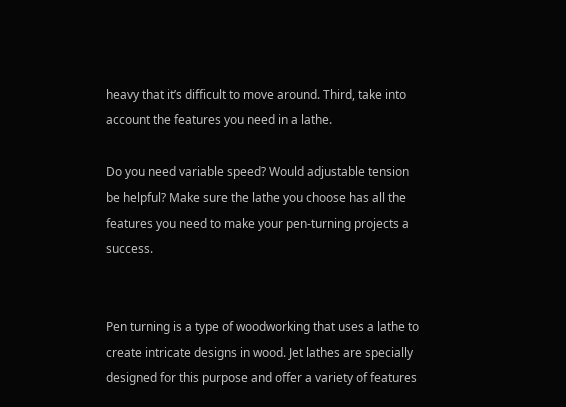heavy that it’s difficult to move around. Third, take into account the features you need in a lathe.

Do you need variable speed? Would adjustable tension be helpful? Make sure the lathe you choose has all the features you need to make your pen-turning projects a success.


Pen turning is a type of woodworking that uses a lathe to create intricate designs in wood. Jet lathes are specially designed for this purpose and offer a variety of features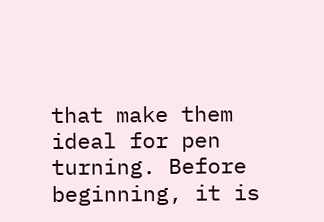that make them ideal for pen turning. Before beginning, it is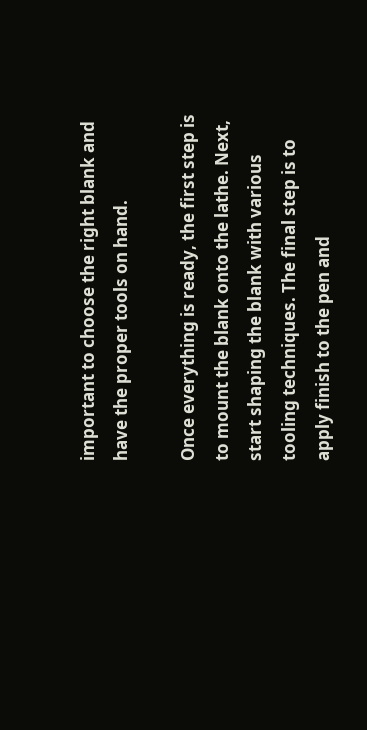important to choose the right blank and have the proper tools on hand.

Once everything is ready, the first step is to mount the blank onto the lathe. Next, start shaping the blank with various tooling techniques. The final step is to apply finish to the pen and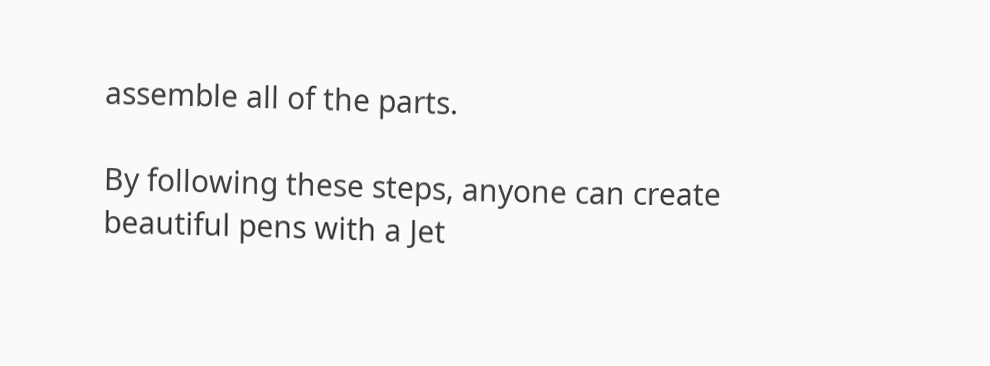assemble all of the parts.

By following these steps, anyone can create beautiful pens with a Jet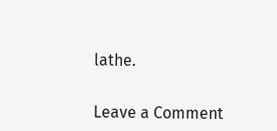lathe.


Leave a Comment